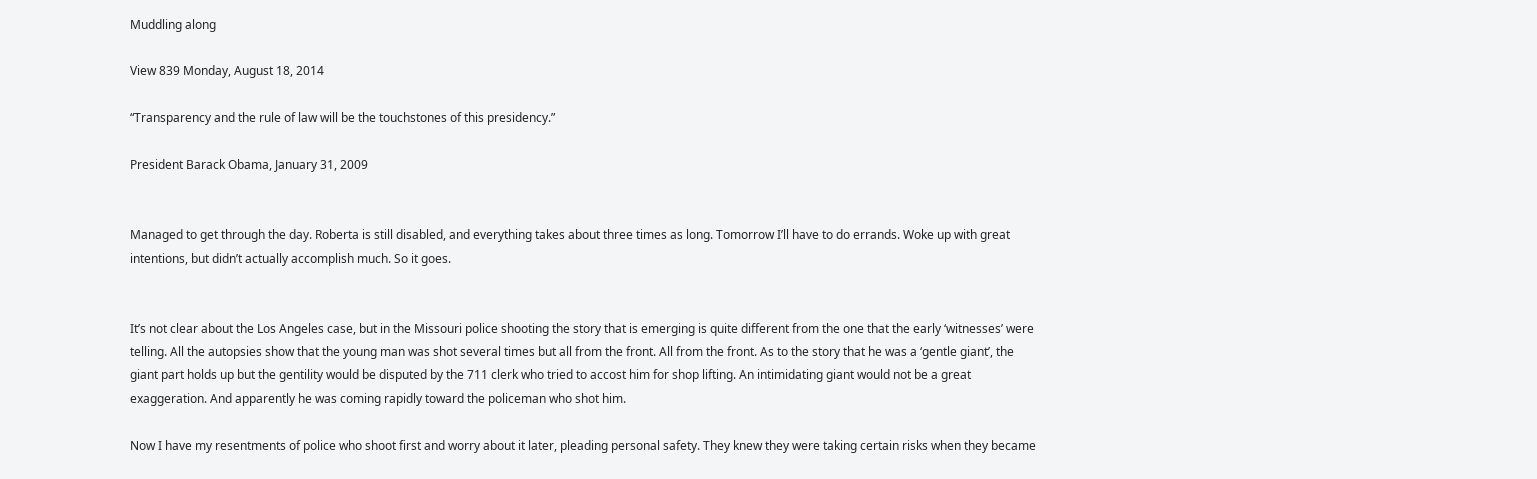Muddling along

View 839 Monday, August 18, 2014

“Transparency and the rule of law will be the touchstones of this presidency.”

President Barack Obama, January 31, 2009


Managed to get through the day. Roberta is still disabled, and everything takes about three times as long. Tomorrow I’ll have to do errands. Woke up with great intentions, but didn’t actually accomplish much. So it goes.


It’s not clear about the Los Angeles case, but in the Missouri police shooting the story that is emerging is quite different from the one that the early ‘witnesses’ were telling. All the autopsies show that the young man was shot several times but all from the front. All from the front. As to the story that he was a ‘gentle giant’, the giant part holds up but the gentility would be disputed by the 711 clerk who tried to accost him for shop lifting. An intimidating giant would not be a great exaggeration. And apparently he was coming rapidly toward the policeman who shot him.

Now I have my resentments of police who shoot first and worry about it later, pleading personal safety. They knew they were taking certain risks when they became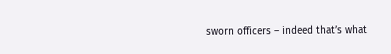sworn officers – indeed that’s what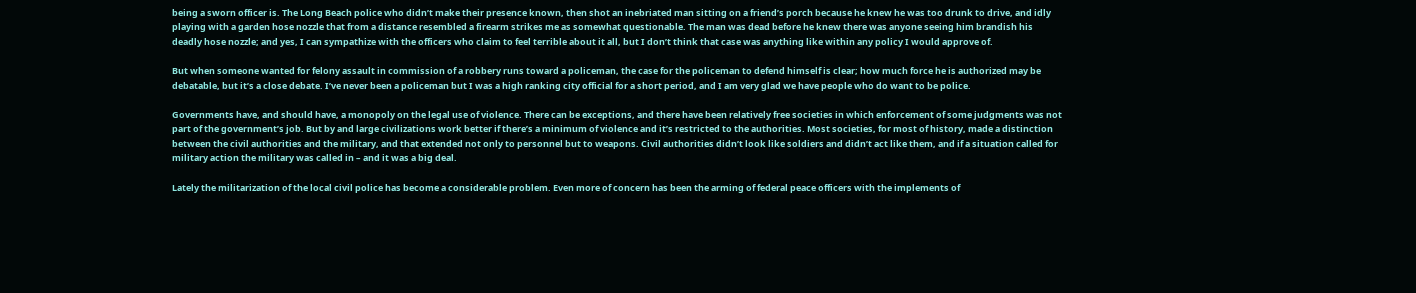being a sworn officer is. The Long Beach police who didn’t make their presence known, then shot an inebriated man sitting on a friend’s porch because he knew he was too drunk to drive, and idly playing with a garden hose nozzle that from a distance resembled a firearm strikes me as somewhat questionable. The man was dead before he knew there was anyone seeing him brandish his deadly hose nozzle; and yes, I can sympathize with the officers who claim to feel terrible about it all, but I don’t think that case was anything like within any policy I would approve of.

But when someone wanted for felony assault in commission of a robbery runs toward a policeman, the case for the policeman to defend himself is clear; how much force he is authorized may be debatable, but it’s a close debate. I’ve never been a policeman but I was a high ranking city official for a short period, and I am very glad we have people who do want to be police.

Governments have, and should have, a monopoly on the legal use of violence. There can be exceptions, and there have been relatively free societies in which enforcement of some judgments was not part of the government’s job. But by and large civilizations work better if there’s a minimum of violence and it’s restricted to the authorities. Most societies, for most of history, made a distinction between the civil authorities and the military, and that extended not only to personnel but to weapons. Civil authorities didn’t look like soldiers and didn’t act like them, and if a situation called for military action the military was called in – and it was a big deal.

Lately the militarization of the local civil police has become a considerable problem. Even more of concern has been the arming of federal peace officers with the implements of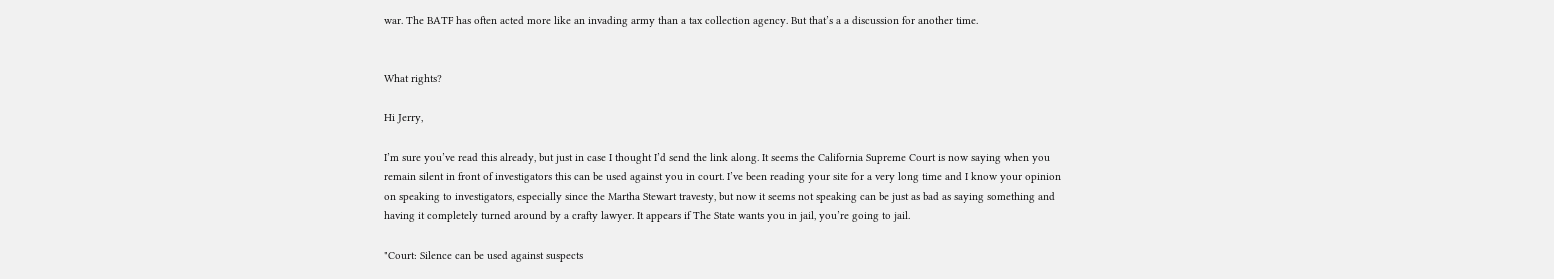war. The BATF has often acted more like an invading army than a tax collection agency. But that’s a a discussion for another time.


What rights?

Hi Jerry,

I’m sure you’ve read this already, but just in case I thought I’d send the link along. It seems the California Supreme Court is now saying when you remain silent in front of investigators this can be used against you in court. I’ve been reading your site for a very long time and I know your opinion on speaking to investigators, especially since the Martha Stewart travesty, but now it seems not speaking can be just as bad as saying something and having it completely turned around by a crafty lawyer. It appears if The State wants you in jail, you’re going to jail.

"Court: Silence can be used against suspects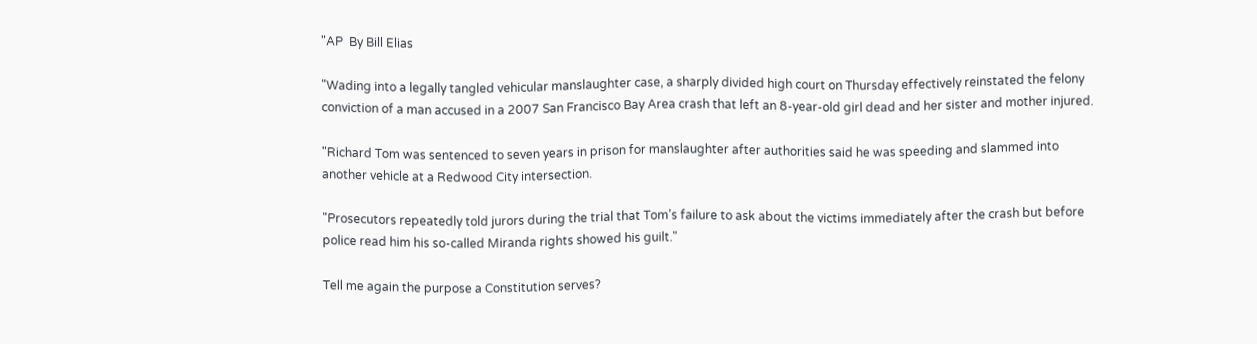"AP  By Bill Elias

"Wading into a legally tangled vehicular manslaughter case, a sharply divided high court on Thursday effectively reinstated the felony conviction of a man accused in a 2007 San Francisco Bay Area crash that left an 8-year-old girl dead and her sister and mother injured.

"Richard Tom was sentenced to seven years in prison for manslaughter after authorities said he was speeding and slammed into another vehicle at a Redwood City intersection.

"Prosecutors repeatedly told jurors during the trial that Tom’s failure to ask about the victims immediately after the crash but before police read him his so-called Miranda rights showed his guilt."

Tell me again the purpose a Constitution serves?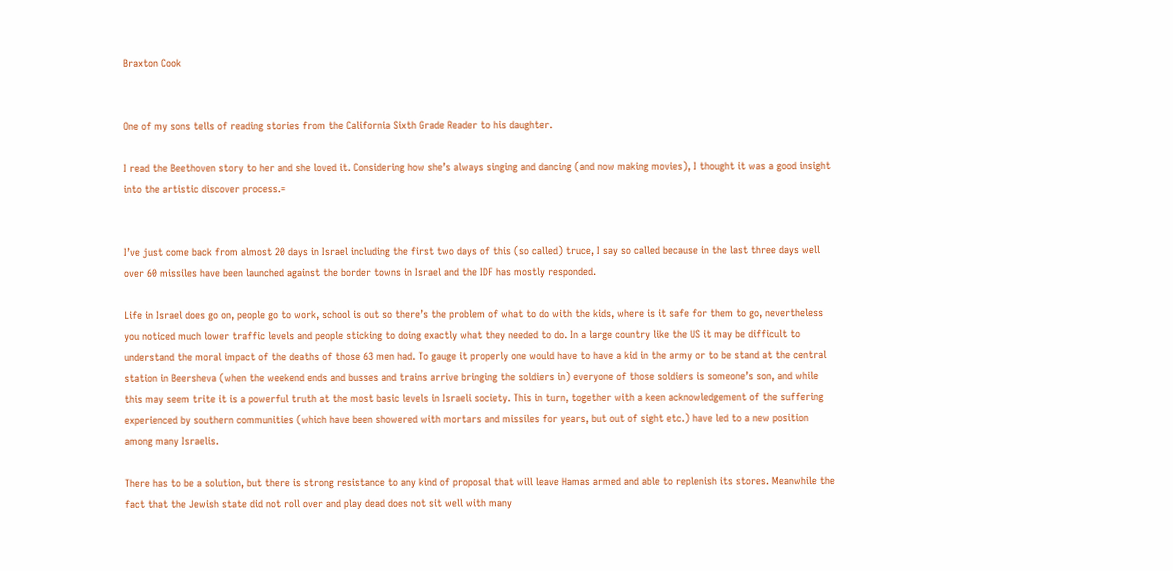Braxton Cook


One of my sons tells of reading stories from the California Sixth Grade Reader to his daughter.

I read the Beethoven story to her and she loved it. Considering how she’s always singing and dancing (and now making movies), I thought it was a good insight into the artistic discover process.=


I’ve just come back from almost 20 days in Israel including the first two days of this (so called) truce, I say so called because in the last three days well over 60 missiles have been launched against the border towns in Israel and the IDF has mostly responded.

Life in Israel does go on, people go to work, school is out so there’s the problem of what to do with the kids, where is it safe for them to go, nevertheless you noticed much lower traffic levels and people sticking to doing exactly what they needed to do. In a large country like the US it may be difficult to understand the moral impact of the deaths of those 63 men had. To gauge it properly one would have to have a kid in the army or to be stand at the central station in Beersheva (when the weekend ends and busses and trains arrive bringing the soldiers in) everyone of those soldiers is someone’s son, and while this may seem trite it is a powerful truth at the most basic levels in Israeli society. This in turn, together with a keen acknowledgement of the suffering experienced by southern communities (which have been showered with mortars and missiles for years, but out of sight etc.) have led to a new position among many Israelis.

There has to be a solution, but there is strong resistance to any kind of proposal that will leave Hamas armed and able to replenish its stores. Meanwhile the fact that the Jewish state did not roll over and play dead does not sit well with many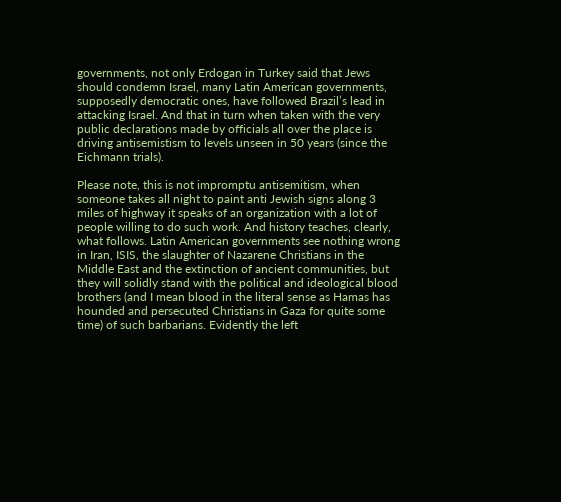governments, not only Erdogan in Turkey said that Jews should condemn Israel, many Latin American governments, supposedly democratic ones, have followed Brazil’s lead in attacking Israel. And that in turn when taken with the very public declarations made by officials all over the place is driving antisemistism to levels unseen in 50 years (since the Eichmann trials).

Please note, this is not impromptu antisemitism, when someone takes all night to paint anti Jewish signs along 3 miles of highway it speaks of an organization with a lot of people willing to do such work. And history teaches, clearly, what follows. Latin American governments see nothing wrong in Iran, ISIS, the slaughter of Nazarene Christians in the Middle East and the extinction of ancient communities, but they will solidly stand with the political and ideological blood brothers (and I mean blood in the literal sense as Hamas has hounded and persecuted Christians in Gaza for quite some time) of such barbarians. Evidently the left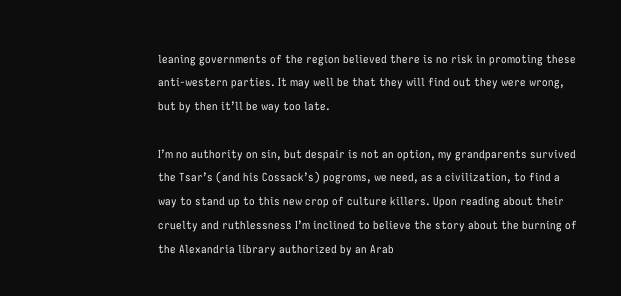leaning governments of the region believed there is no risk in promoting these anti-western parties. It may well be that they will find out they were wrong, but by then it’ll be way too late.

I’m no authority on sin, but despair is not an option, my grandparents survived the Tsar’s (and his Cossack’s) pogroms, we need, as a civilization, to find a way to stand up to this new crop of culture killers. Upon reading about their cruelty and ruthlessness I’m inclined to believe the story about the burning of the Alexandria library authorized by an Arab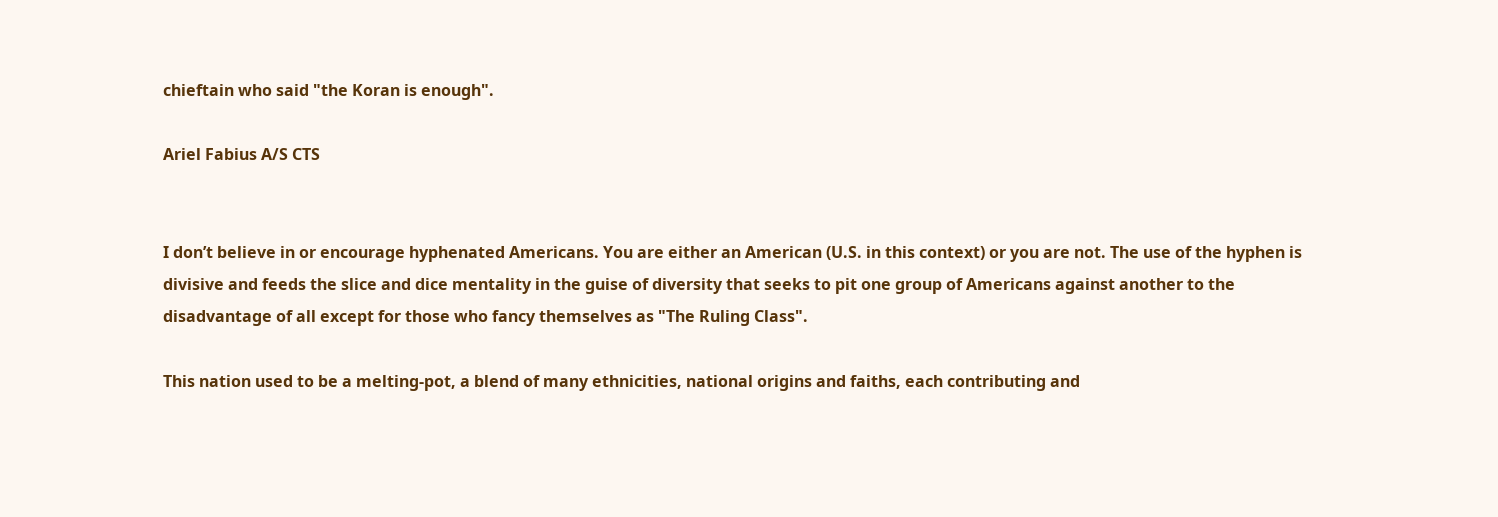chieftain who said "the Koran is enough".

Ariel Fabius A/S CTS


I don’t believe in or encourage hyphenated Americans. You are either an American (U.S. in this context) or you are not. The use of the hyphen is divisive and feeds the slice and dice mentality in the guise of diversity that seeks to pit one group of Americans against another to the disadvantage of all except for those who fancy themselves as "The Ruling Class".

This nation used to be a melting-pot, a blend of many ethnicities, national origins and faiths, each contributing and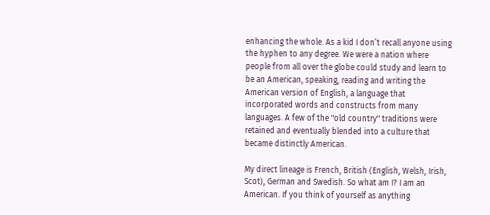enhancing the whole. As a kid I don’t recall anyone using the hyphen to any degree. We were a nation where people from all over the globe could study and learn to be an American, speaking, reading and writing the American version of English, a language that incorporated words and constructs from many languages. A few of the "old country" traditions were retained and eventually blended into a culture that became distinctly American.

My direct lineage is French, British (English, Welsh, Irish, Scot), German and Swedish. So what am I? I am an American. If you think of yourself as anything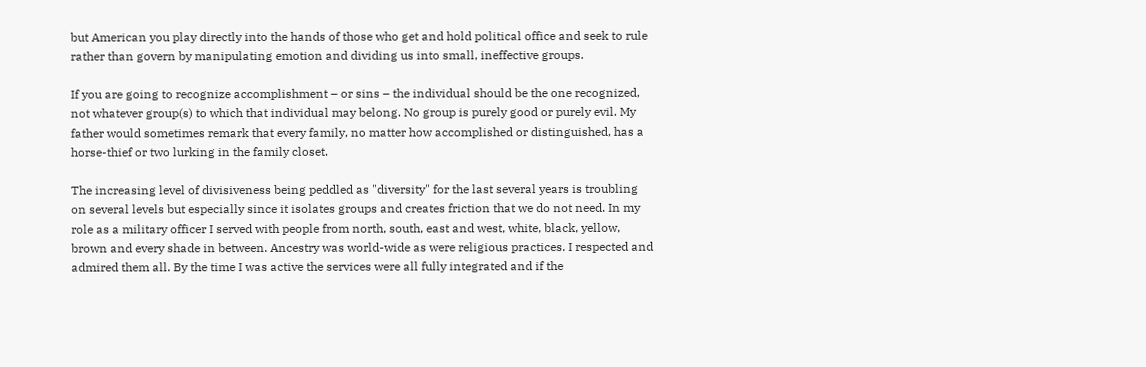but American you play directly into the hands of those who get and hold political office and seek to rule rather than govern by manipulating emotion and dividing us into small, ineffective groups.

If you are going to recognize accomplishment – or sins – the individual should be the one recognized, not whatever group(s) to which that individual may belong. No group is purely good or purely evil. My father would sometimes remark that every family, no matter how accomplished or distinguished, has a horse-thief or two lurking in the family closet.

The increasing level of divisiveness being peddled as "diversity" for the last several years is troubling on several levels but especially since it isolates groups and creates friction that we do not need. In my role as a military officer I served with people from north, south, east and west, white, black, yellow, brown and every shade in between. Ancestry was world-wide as were religious practices. I respected and admired them all. By the time I was active the services were all fully integrated and if the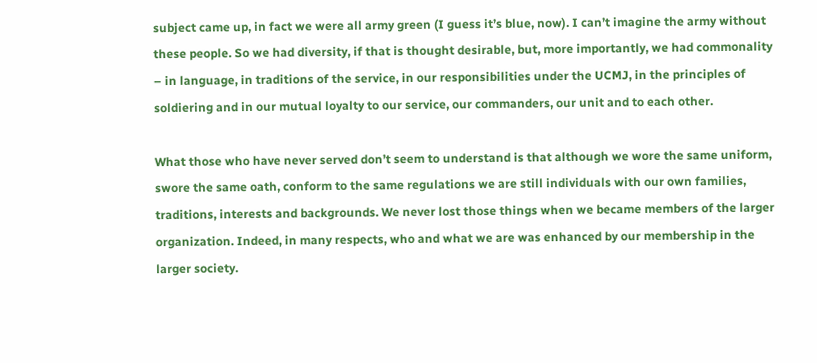subject came up, in fact we were all army green (I guess it’s blue, now). I can’t imagine the army without these people. So we had diversity, if that is thought desirable, but, more importantly, we had commonality – in language, in traditions of the service, in our responsibilities under the UCMJ, in the principles of soldiering and in our mutual loyalty to our service, our commanders, our unit and to each other.

What those who have never served don’t seem to understand is that although we wore the same uniform, swore the same oath, conform to the same regulations we are still individuals with our own families, traditions, interests and backgrounds. We never lost those things when we became members of the larger organization. Indeed, in many respects, who and what we are was enhanced by our membership in the larger society.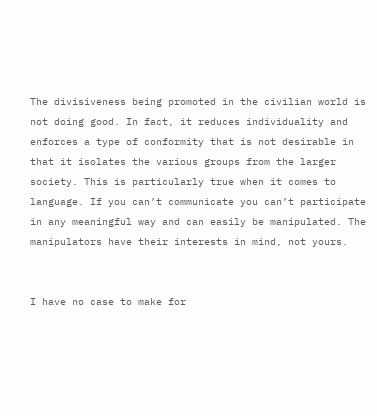The divisiveness being promoted in the civilian world is not doing good. In fact, it reduces individuality and enforces a type of conformity that is not desirable in that it isolates the various groups from the larger society. This is particularly true when it comes to language. If you can’t communicate you can’t participate in any meaningful way and can easily be manipulated. The manipulators have their interests in mind, not yours.


I have no case to make for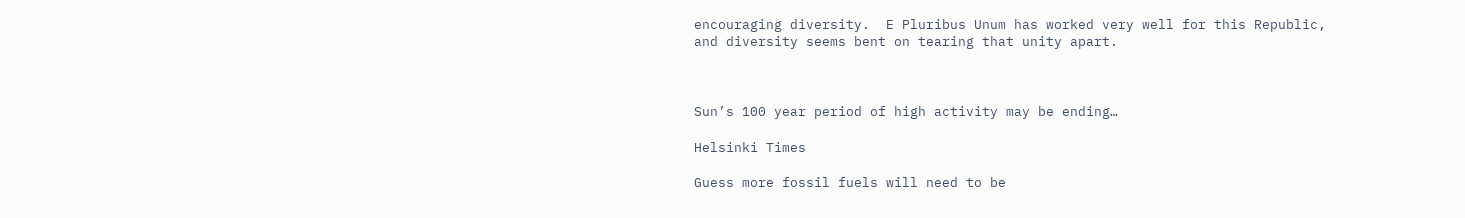encouraging diversity.  E Pluribus Unum has worked very well for this Republic, and diversity seems bent on tearing that unity apart.



Sun’s 100 year period of high activity may be ending…

Helsinki Times

Guess more fossil fuels will need to be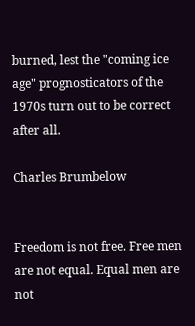burned, lest the "coming ice age" prognosticators of the 1970s turn out to be correct after all.

Charles Brumbelow


Freedom is not free. Free men are not equal. Equal men are not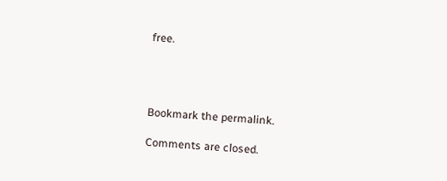free.




Bookmark the permalink.

Comments are closed.